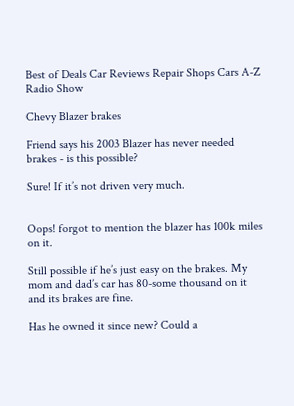Best of Deals Car Reviews Repair Shops Cars A-Z Radio Show

Chevy Blazer brakes

Friend says his 2003 Blazer has never needed brakes - is this possible?

Sure! If it’s not driven very much.


Oops! forgot to mention the blazer has 100k miles on it.

Still possible if he’s just easy on the brakes. My mom and dad’s car has 80-some thousand on it and its brakes are fine.

Has he owned it since new? Could a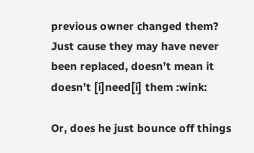previous owner changed them? Just cause they may have never been replaced, doesn’t mean it doesn’t [i]need[i] them :wink:

Or, does he just bounce off things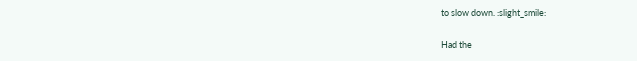to slow down. :slight_smile:

Had the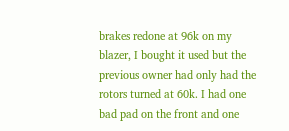brakes redone at 96k on my blazer, I bought it used but the previous owner had only had the rotors turned at 60k. I had one bad pad on the front and one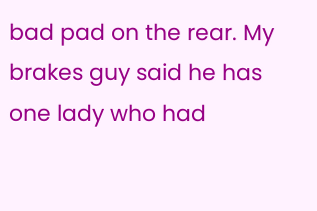bad pad on the rear. My brakes guy said he has one lady who had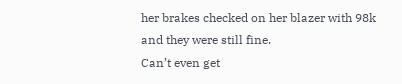her brakes checked on her blazer with 98k and they were still fine.
Can’t even get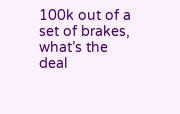100k out of a set of brakes, what’s the deal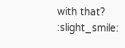with that? :slight_smile: